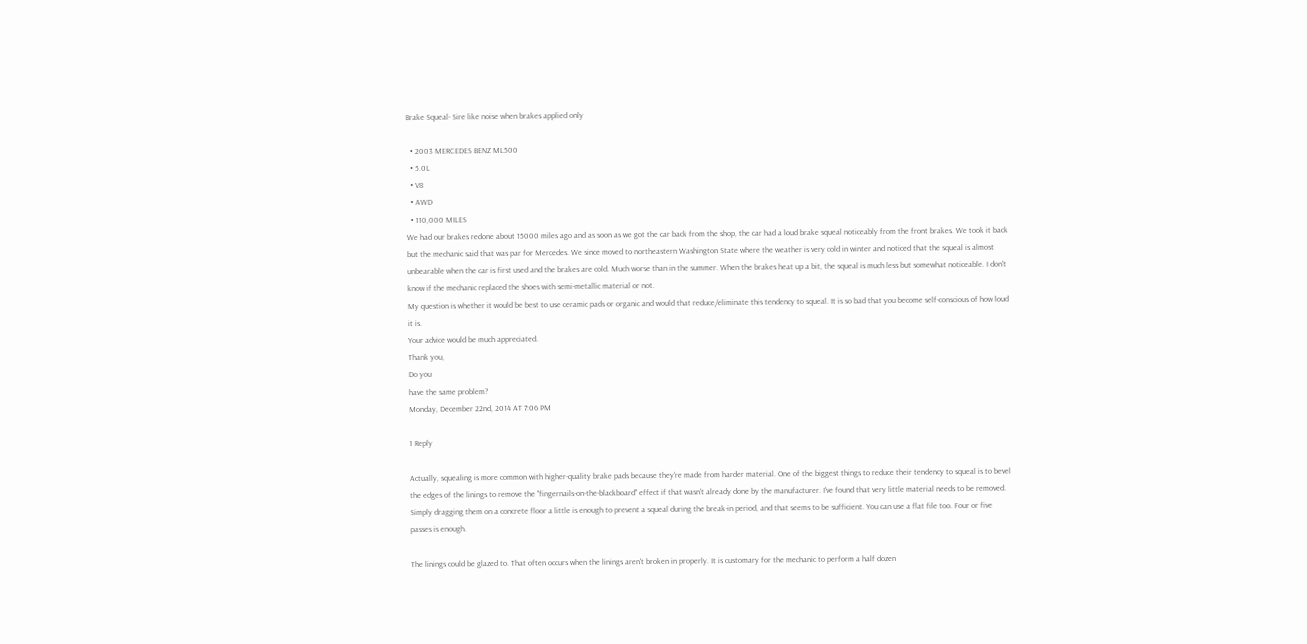Brake Squeal- Sire like noise when brakes applied only

  • 2003 MERCEDES BENZ ML500
  • 5.0L
  • V8
  • AWD
  • 110,000 MILES
We had our brakes redone about 15000 miles ago and as soon as we got the car back from the shop, the car had a loud brake squeal noticeably from the front brakes. We took it back but the mechanic said that was par for Mercedes. We since moved to northeastern Washington State where the weather is very cold in winter and noticed that the squeal is almost unbearable when the car is first used and the brakes are cold. Much worse than in the summer. When the brakes heat up a bit, the squeal is much less but somewhat noticeable. I don't know if the mechanic replaced the shoes with semi-metallic material or not.
My question is whether it would be best to use ceramic pads or organic and would that reduce/eliminate this tendency to squeal. It is so bad that you become self-conscious of how loud it is.
Your advice would be much appreciated.
Thank you,
Do you
have the same problem?
Monday, December 22nd, 2014 AT 7:06 PM

1 Reply

Actually, squealing is more common with higher-quality brake pads because they're made from harder material. One of the biggest things to reduce their tendency to squeal is to bevel the edges of the linings to remove the "fingernails-on-the-blackboard" effect if that wasn't already done by the manufacturer. I've found that very little material needs to be removed. Simply dragging them on a concrete floor a little is enough to prevent a squeal during the break-in period, and that seems to be sufficient. You can use a flat file too. Four or five passes is enough.

The linings could be glazed to. That often occurs when the linings aren't broken in properly. It is customary for the mechanic to perform a half dozen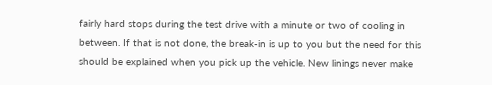fairly hard stops during the test drive with a minute or two of cooling in between. If that is not done, the break-in is up to you but the need for this should be explained when you pick up the vehicle. New linings never make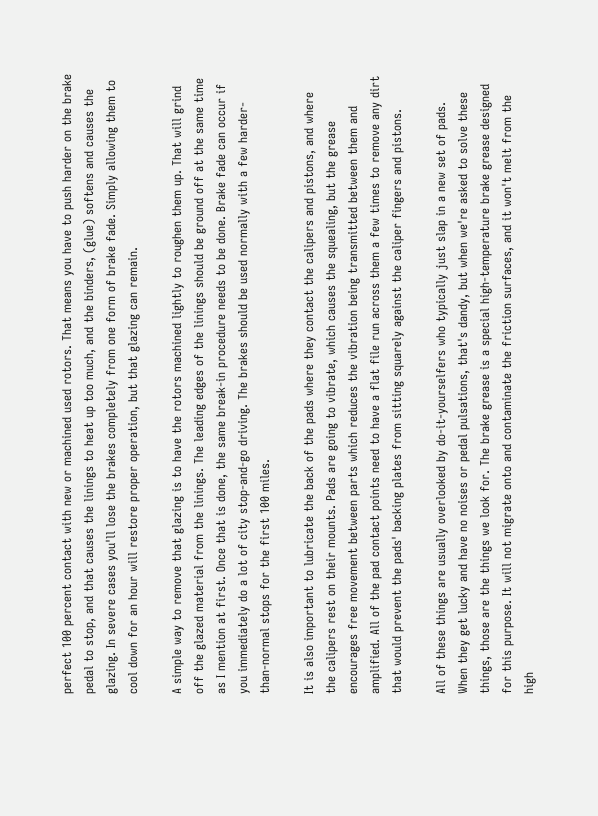perfect 100 percent contact with new or machined used rotors. That means you have to push harder on the brake pedal to stop, and that causes the linings to heat up too much, and the binders, (glue) softens and causes the glazing. In severe cases you'll lose the brakes completely from one form of brake fade. Simply allowing them to cool down for an hour will restore proper operation, but that glazing can remain.

A simple way to remove that glazing is to have the rotors machined lightly to roughen them up. That will grind off the glazed material from the linings. The leading edges of the linings should be ground off at the same time as I mention at first. Once that is done, the same break-in procedure needs to be done. Brake fade can occur if you immediately do a lot of city stop-and-go driving. The brakes should be used normally with a few harder-than-normal stops for the first 100 miles.

It is also important to lubricate the back of the pads where they contact the calipers and pistons, and where the calipers rest on their mounts. Pads are going to vibrate, which causes the squealing, but the grease encourages free movement between parts which reduces the vibration being transmitted between them and amplified. All of the pad contact points need to have a flat file run across them a few times to remove any dirt that would prevent the pads' backing plates from sitting squarely against the caliper fingers and pistons.

All of these things are usually overlooked by do-it-yourselfers who typically just slap in a new set of pads. When they get lucky and have no noises or pedal pulsations, that's dandy, but when we're asked to solve these things, those are the things we look for. The brake grease is a special high-temperature brake grease designed for this purpose. It will not migrate onto and contaminate the friction surfaces, and it won't melt from the high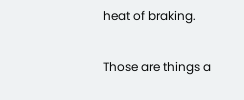heat of braking.

Those are things a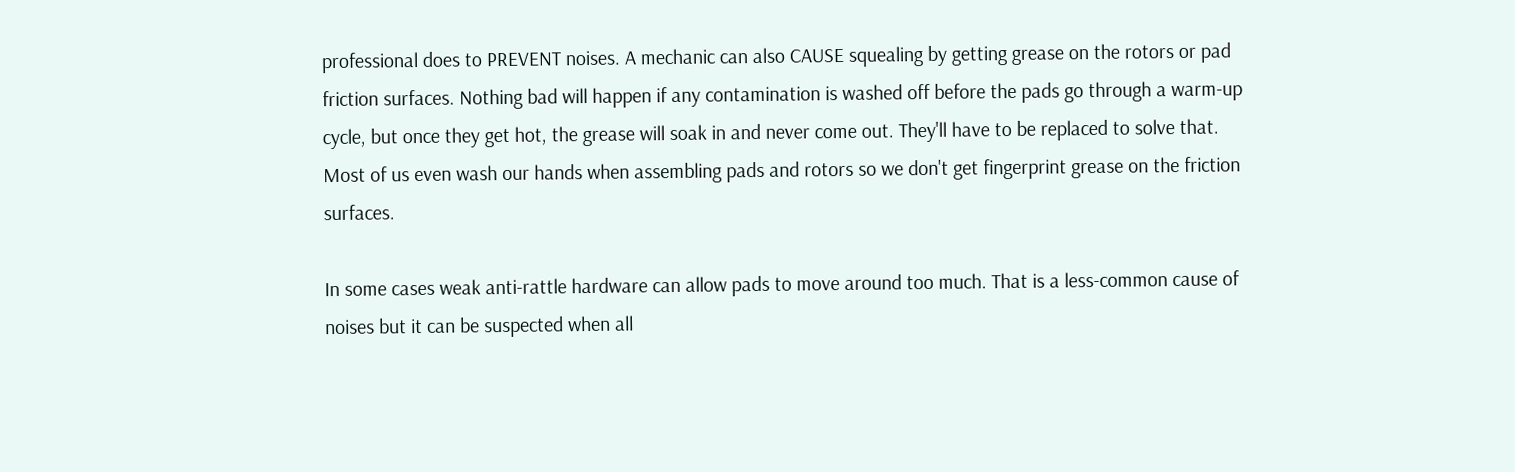professional does to PREVENT noises. A mechanic can also CAUSE squealing by getting grease on the rotors or pad friction surfaces. Nothing bad will happen if any contamination is washed off before the pads go through a warm-up cycle, but once they get hot, the grease will soak in and never come out. They'll have to be replaced to solve that. Most of us even wash our hands when assembling pads and rotors so we don't get fingerprint grease on the friction surfaces.

In some cases weak anti-rattle hardware can allow pads to move around too much. That is a less-common cause of noises but it can be suspected when all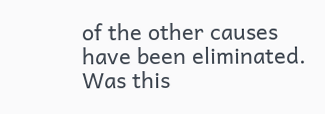of the other causes have been eliminated.
Was this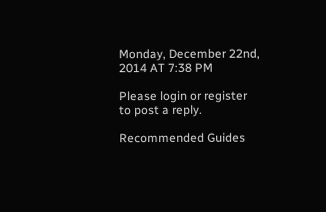Monday, December 22nd, 2014 AT 7:38 PM

Please login or register to post a reply.

Recommended Guides